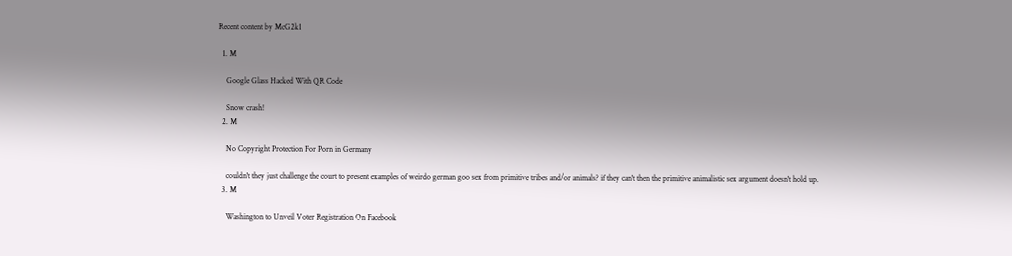Recent content by McG2k1

  1. M

    Google Glass Hacked With QR Code

    Snow crash!
  2. M

    No Copyright Protection For Porn in Germany

    couldn't they just challenge the court to present examples of weirdo german goo sex from primitive tribes and/or animals? if they can't then the primitive animalistic sex argument doesn't hold up.
  3. M

    Washington to Unveil Voter Registration On Facebook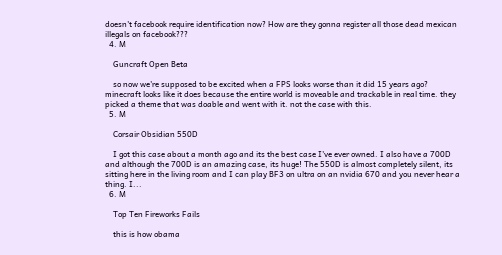doesn't facebook require identification now? How are they gonna register all those dead mexican illegals on facebook???
  4. M

    Guncraft Open Beta

    so now we're supposed to be excited when a FPS looks worse than it did 15 years ago? minecraft looks like it does because the entire world is moveable and trackable in real time. they picked a theme that was doable and went with it. not the case with this.
  5. M

    Corsair Obsidian 550D

    I got this case about a month ago and its the best case I've ever owned. I also have a 700D and although the 700D is an amazing case, its huge! The 550D is almost completely silent, its sitting here in the living room and I can play BF3 on ultra on an nvidia 670 and you never hear a thing. I...
  6. M

    Top Ten Fireworks Fails

    this is how obama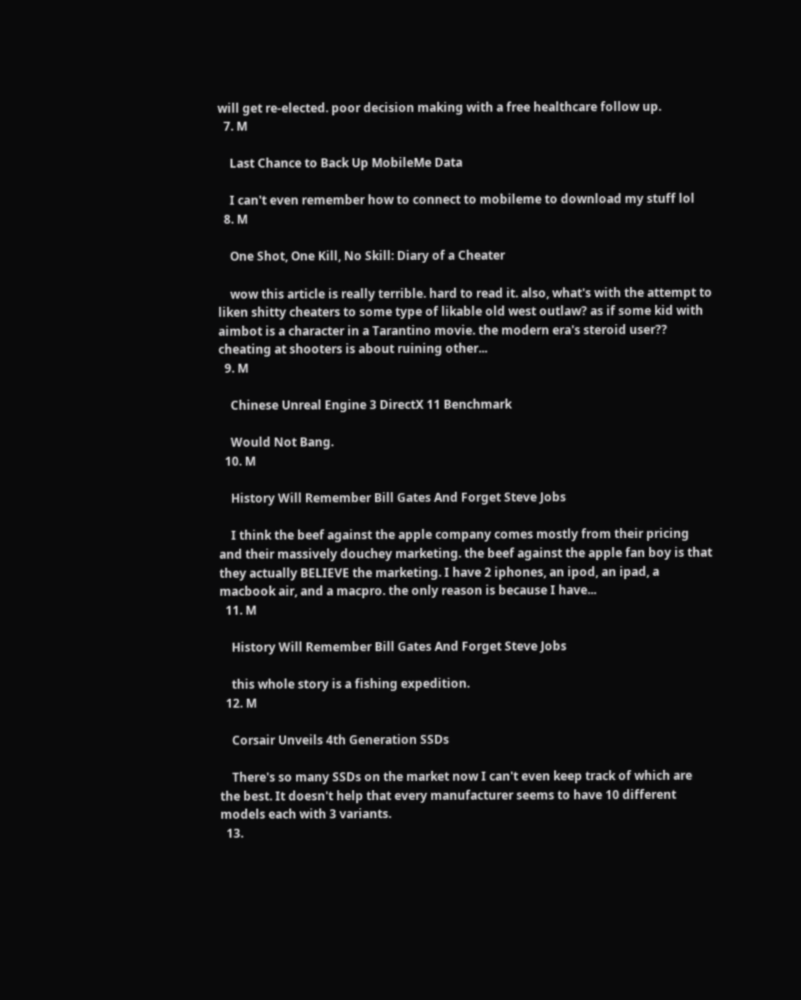will get re-elected. poor decision making with a free healthcare follow up.
  7. M

    Last Chance to Back Up MobileMe Data

    I can't even remember how to connect to mobileme to download my stuff lol
  8. M

    One Shot, One Kill, No Skill: Diary of a Cheater

    wow this article is really terrible. hard to read it. also, what's with the attempt to liken shitty cheaters to some type of likable old west outlaw? as if some kid with aimbot is a character in a Tarantino movie. the modern era's steroid user?? cheating at shooters is about ruining other...
  9. M

    Chinese Unreal Engine 3 DirectX 11 Benchmark

    Would Not Bang.
  10. M

    History Will Remember Bill Gates And Forget Steve Jobs

    I think the beef against the apple company comes mostly from their pricing and their massively douchey marketing. the beef against the apple fan boy is that they actually BELIEVE the marketing. I have 2 iphones, an ipod, an ipad, a macbook air, and a macpro. the only reason is because I have...
  11. M

    History Will Remember Bill Gates And Forget Steve Jobs

    this whole story is a fishing expedition.
  12. M

    Corsair Unveils 4th Generation SSDs

    There's so many SSDs on the market now I can't even keep track of which are the best. It doesn't help that every manufacturer seems to have 10 different models each with 3 variants.
  13.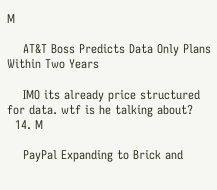M

    AT&T Boss Predicts Data Only Plans Within Two Years

    IMO its already price structured for data. wtf is he talking about?
  14. M

    PayPal Expanding to Brick and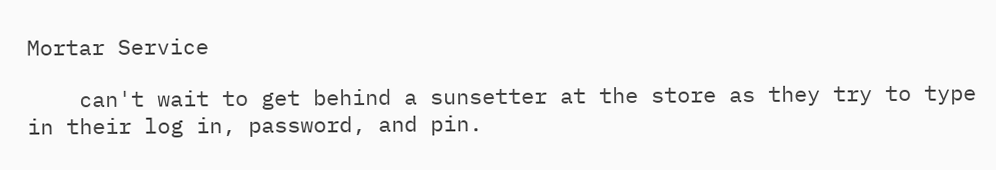Mortar Service

    can't wait to get behind a sunsetter at the store as they try to type in their log in, password, and pin.